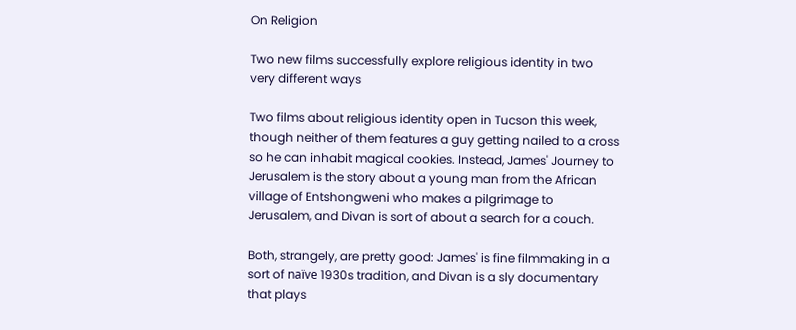On Religion

Two new films successfully explore religious identity in two very different ways

Two films about religious identity open in Tucson this week, though neither of them features a guy getting nailed to a cross so he can inhabit magical cookies. Instead, James' Journey to Jerusalem is the story about a young man from the African village of Entshongweni who makes a pilgrimage to Jerusalem, and Divan is sort of about a search for a couch.

Both, strangely, are pretty good: James' is fine filmmaking in a sort of naïve 1930s tradition, and Divan is a sly documentary that plays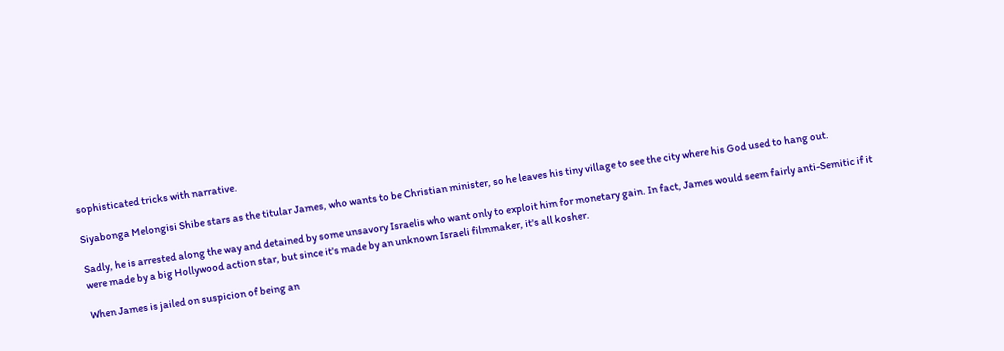sophisticated tricks with narrative.

Siyabonga Melongisi Shibe stars as the titular James, who wants to be Christian minister, so he leaves his tiny village to see the city where his God used to hang out.

Sadly, he is arrested along the way and detained by some unsavory Israelis who want only to exploit him for monetary gain. In fact, James would seem fairly anti-Semitic if it were made by a big Hollywood action star, but since it's made by an unknown Israeli filmmaker, it's all kosher.

When James is jailed on suspicion of being an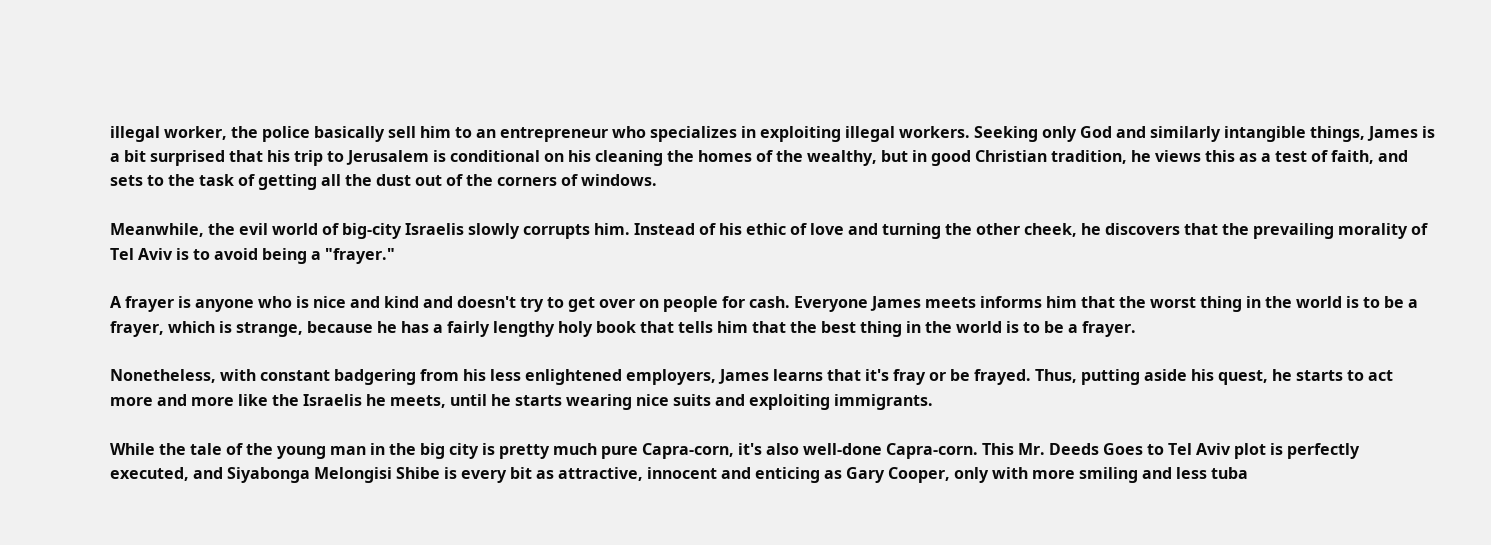illegal worker, the police basically sell him to an entrepreneur who specializes in exploiting illegal workers. Seeking only God and similarly intangible things, James is a bit surprised that his trip to Jerusalem is conditional on his cleaning the homes of the wealthy, but in good Christian tradition, he views this as a test of faith, and sets to the task of getting all the dust out of the corners of windows.

Meanwhile, the evil world of big-city Israelis slowly corrupts him. Instead of his ethic of love and turning the other cheek, he discovers that the prevailing morality of Tel Aviv is to avoid being a "frayer."

A frayer is anyone who is nice and kind and doesn't try to get over on people for cash. Everyone James meets informs him that the worst thing in the world is to be a frayer, which is strange, because he has a fairly lengthy holy book that tells him that the best thing in the world is to be a frayer.

Nonetheless, with constant badgering from his less enlightened employers, James learns that it's fray or be frayed. Thus, putting aside his quest, he starts to act more and more like the Israelis he meets, until he starts wearing nice suits and exploiting immigrants.

While the tale of the young man in the big city is pretty much pure Capra-corn, it's also well-done Capra-corn. This Mr. Deeds Goes to Tel Aviv plot is perfectly executed, and Siyabonga Melongisi Shibe is every bit as attractive, innocent and enticing as Gary Cooper, only with more smiling and less tuba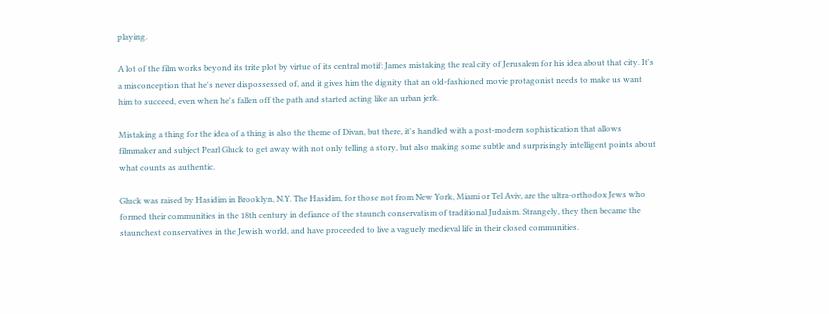playing.

A lot of the film works beyond its trite plot by virtue of its central motif: James mistaking the real city of Jerusalem for his idea about that city. It's a misconception that he's never dispossessed of, and it gives him the dignity that an old-fashioned movie protagonist needs to make us want him to succeed, even when he's fallen off the path and started acting like an urban jerk.

Mistaking a thing for the idea of a thing is also the theme of Divan, but there, it's handled with a post-modern sophistication that allows filmmaker and subject Pearl Gluck to get away with not only telling a story, but also making some subtle and surprisingly intelligent points about what counts as authentic.

Gluck was raised by Hasidim in Brooklyn, N.Y. The Hasidim, for those not from New York, Miami or Tel Aviv, are the ultra-orthodox Jews who formed their communities in the 18th century in defiance of the staunch conservatism of traditional Judaism. Strangely, they then became the staunchest conservatives in the Jewish world, and have proceeded to live a vaguely medieval life in their closed communities.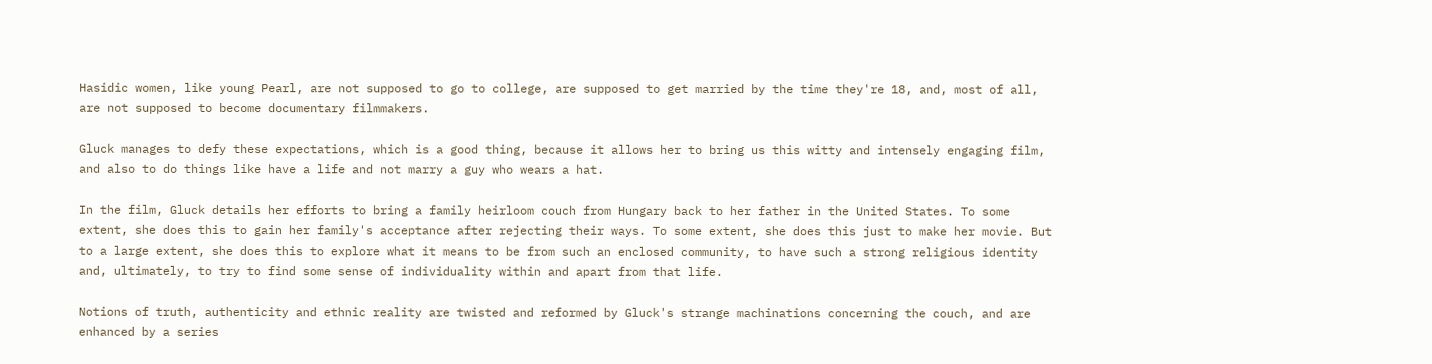Hasidic women, like young Pearl, are not supposed to go to college, are supposed to get married by the time they're 18, and, most of all, are not supposed to become documentary filmmakers.

Gluck manages to defy these expectations, which is a good thing, because it allows her to bring us this witty and intensely engaging film, and also to do things like have a life and not marry a guy who wears a hat.

In the film, Gluck details her efforts to bring a family heirloom couch from Hungary back to her father in the United States. To some extent, she does this to gain her family's acceptance after rejecting their ways. To some extent, she does this just to make her movie. But to a large extent, she does this to explore what it means to be from such an enclosed community, to have such a strong religious identity and, ultimately, to try to find some sense of individuality within and apart from that life.

Notions of truth, authenticity and ethnic reality are twisted and reformed by Gluck's strange machinations concerning the couch, and are enhanced by a series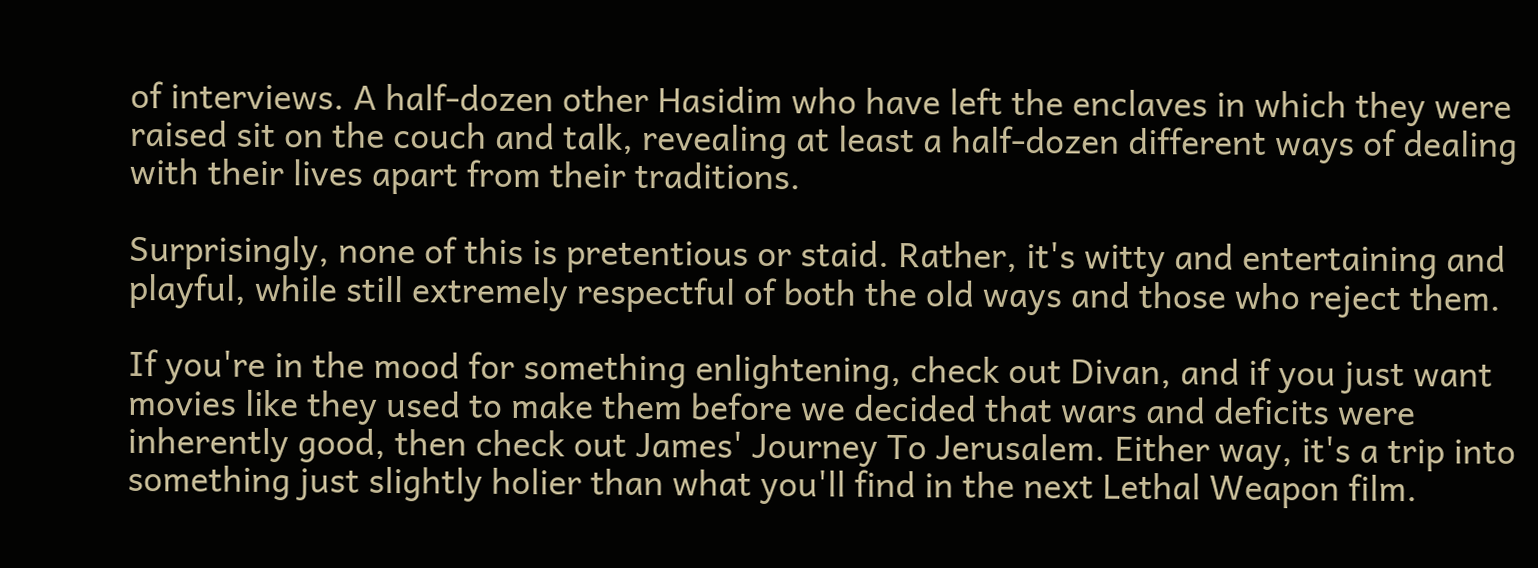of interviews. A half-dozen other Hasidim who have left the enclaves in which they were raised sit on the couch and talk, revealing at least a half-dozen different ways of dealing with their lives apart from their traditions.

Surprisingly, none of this is pretentious or staid. Rather, it's witty and entertaining and playful, while still extremely respectful of both the old ways and those who reject them.

If you're in the mood for something enlightening, check out Divan, and if you just want movies like they used to make them before we decided that wars and deficits were inherently good, then check out James' Journey To Jerusalem. Either way, it's a trip into something just slightly holier than what you'll find in the next Lethal Weapon film.